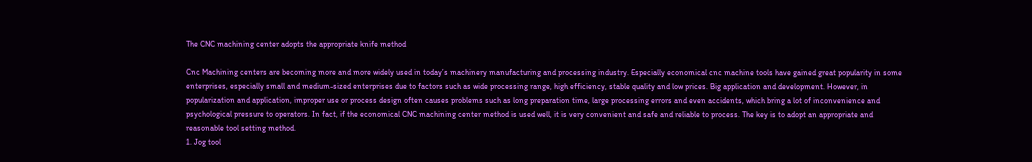The CNC machining center adopts the appropriate knife method

Cnc Machining centers are becoming more and more widely used in today’s machinery manufacturing and processing industry. Especially economical cnc machine tools have gained great popularity in some enterprises, especially small and medium-sized enterprises due to factors such as wide processing range, high efficiency, stable quality and low prices. Big application and development. However, in popularization and application, improper use or process design often causes problems such as long preparation time, large processing errors and even accidents, which bring a lot of inconvenience and psychological pressure to operators. In fact, if the economical CNC machining center method is used well, it is very convenient and safe and reliable to process. The key is to adopt an appropriate and reasonable tool setting method.
1. Jog tool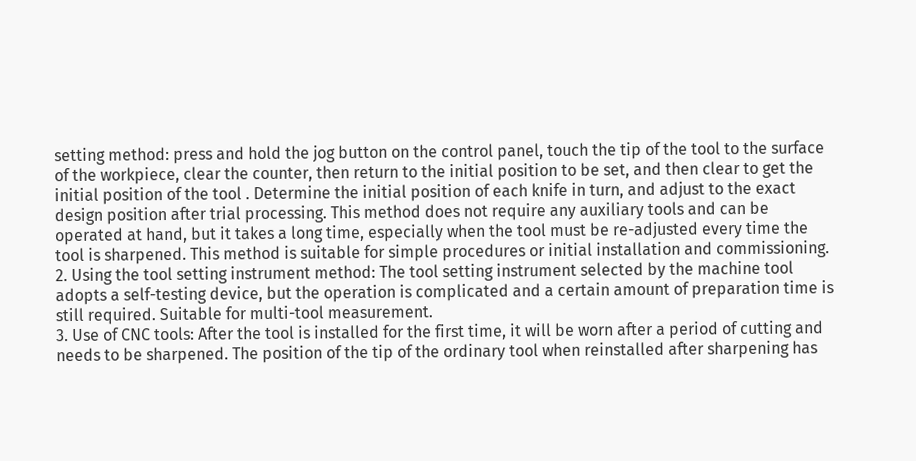setting method: press and hold the jog button on the control panel, touch the tip of the tool to the surface of the workpiece, clear the counter, then return to the initial position to be set, and then clear to get the initial position of the tool . Determine the initial position of each knife in turn, and adjust to the exact design position after trial processing. This method does not require any auxiliary tools and can be operated at hand, but it takes a long time, especially when the tool must be re-adjusted every time the tool is sharpened. This method is suitable for simple procedures or initial installation and commissioning.
2. Using the tool setting instrument method: The tool setting instrument selected by the machine tool adopts a self-testing device, but the operation is complicated and a certain amount of preparation time is still required. Suitable for multi-tool measurement.
3. Use of CNC tools: After the tool is installed for the first time, it will be worn after a period of cutting and needs to be sharpened. The position of the tip of the ordinary tool when reinstalled after sharpening has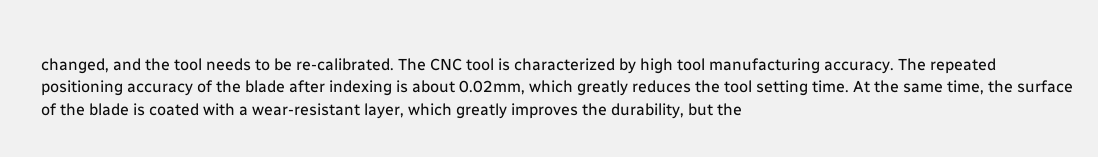changed, and the tool needs to be re-calibrated. The CNC tool is characterized by high tool manufacturing accuracy. The repeated positioning accuracy of the blade after indexing is about 0.02mm, which greatly reduces the tool setting time. At the same time, the surface of the blade is coated with a wear-resistant layer, which greatly improves the durability, but the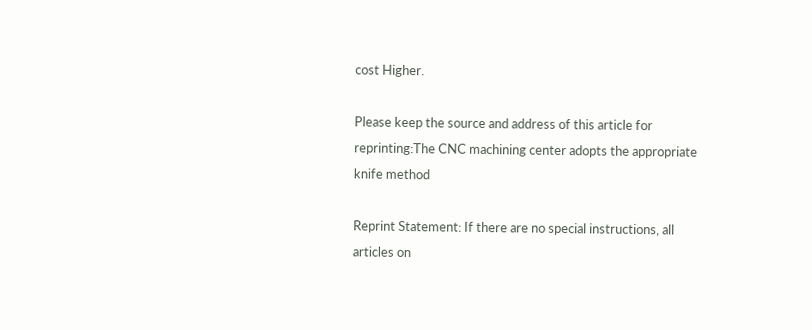cost Higher.

Please keep the source and address of this article for reprinting:The CNC machining center adopts the appropriate knife method

Reprint Statement: If there are no special instructions, all articles on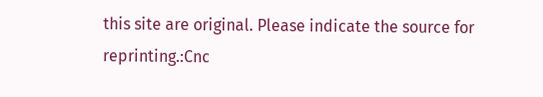this site are original. Please indicate the source for reprinting.:Cnc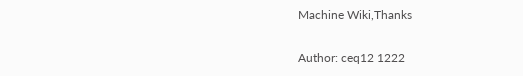Machine Wiki,Thanks

Author: ceq12 1222